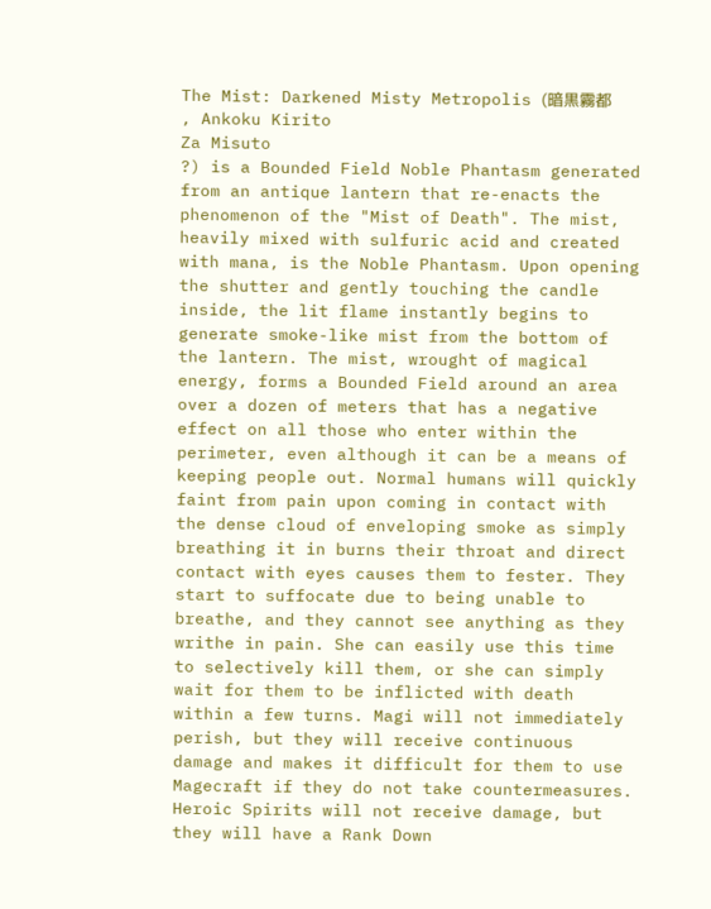The Mist: Darkened Misty Metropolis (暗黒霧都
, Ankoku Kirito
Za Misuto
?) is a Bounded Field Noble Phantasm generated from an antique lantern that re-enacts the phenomenon of the "Mist of Death". The mist, heavily mixed with sulfuric acid and created with mana, is the Noble Phantasm. Upon opening the shutter and gently touching the candle inside, the lit flame instantly begins to generate smoke-like mist from the bottom of the lantern. The mist, wrought of magical energy, forms a Bounded Field around an area over a dozen of meters that has a negative effect on all those who enter within the perimeter, even although it can be a means of keeping people out. Normal humans will quickly faint from pain upon coming in contact with the dense cloud of enveloping smoke as simply breathing it in burns their throat and direct contact with eyes causes them to fester. They start to suffocate due to being unable to breathe, and they cannot see anything as they writhe in pain. She can easily use this time to selectively kill them, or she can simply wait for them to be inflicted with death within a few turns. Magi will not immediately perish, but they will receive continuous damage and makes it difficult for them to use Magecraft if they do not take countermeasures. Heroic Spirits will not receive damage, but they will have a Rank Down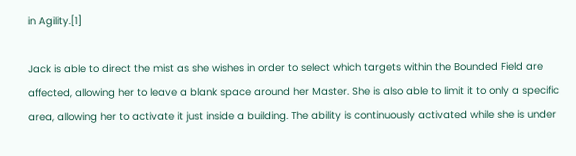in Agility.[1]

Jack is able to direct the mist as she wishes in order to select which targets within the Bounded Field are affected, allowing her to leave a blank space around her Master. She is also able to limit it to only a specific area, allowing her to activate it just inside a building. The ability is continuously activated while she is under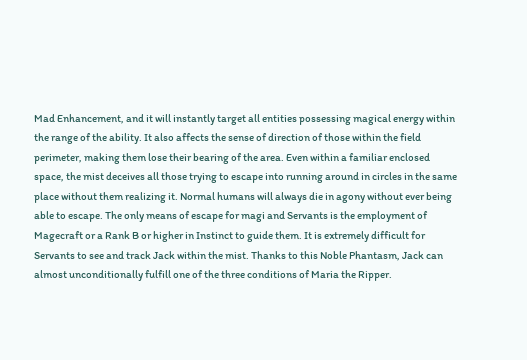Mad Enhancement, and it will instantly target all entities possessing magical energy within the range of the ability. It also affects the sense of direction of those within the field perimeter, making them lose their bearing of the area. Even within a familiar enclosed space, the mist deceives all those trying to escape into running around in circles in the same place without them realizing it. Normal humans will always die in agony without ever being able to escape. The only means of escape for magi and Servants is the employment of Magecraft or a Rank B or higher in Instinct to guide them. It is extremely difficult for Servants to see and track Jack within the mist. Thanks to this Noble Phantasm, Jack can almost unconditionally fulfill one of the three conditions of Maria the Ripper.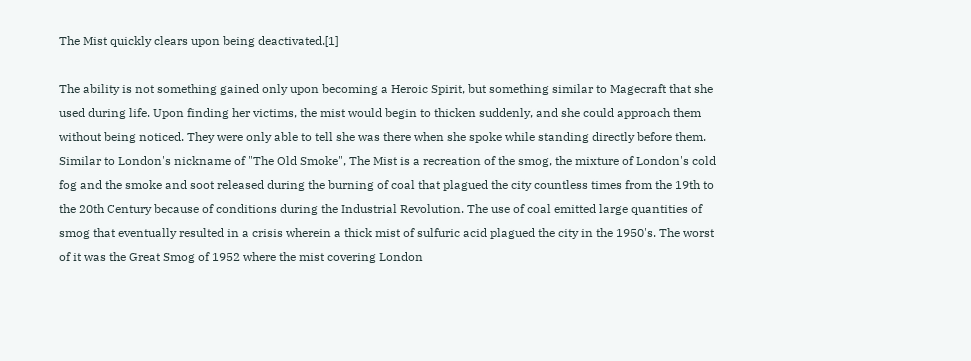The Mist quickly clears upon being deactivated.[1]

The ability is not something gained only upon becoming a Heroic Spirit, but something similar to Magecraft that she used during life. Upon finding her victims, the mist would begin to thicken suddenly, and she could approach them without being noticed. They were only able to tell she was there when she spoke while standing directly before them. Similar to London's nickname of "The Old Smoke", The Mist is a recreation of the smog, the mixture of London's cold fog and the smoke and soot released during the burning of coal that plagued the city countless times from the 19th to the 20th Century because of conditions during the Industrial Revolution. The use of coal emitted large quantities of smog that eventually resulted in a crisis wherein a thick mist of sulfuric acid plagued the city in the 1950's. The worst of it was the Great Smog of 1952 where the mist covering London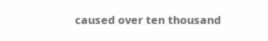caused over ten thousand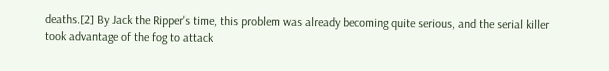deaths.[2] By Jack the Ripper's time, this problem was already becoming quite serious, and the serial killer took advantage of the fog to attack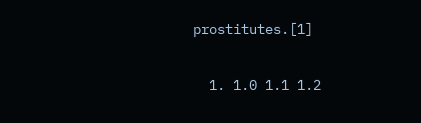prostitutes.[1]


  1. 1.0 1.1 1.2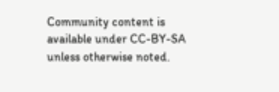Community content is available under CC-BY-SA unless otherwise noted.